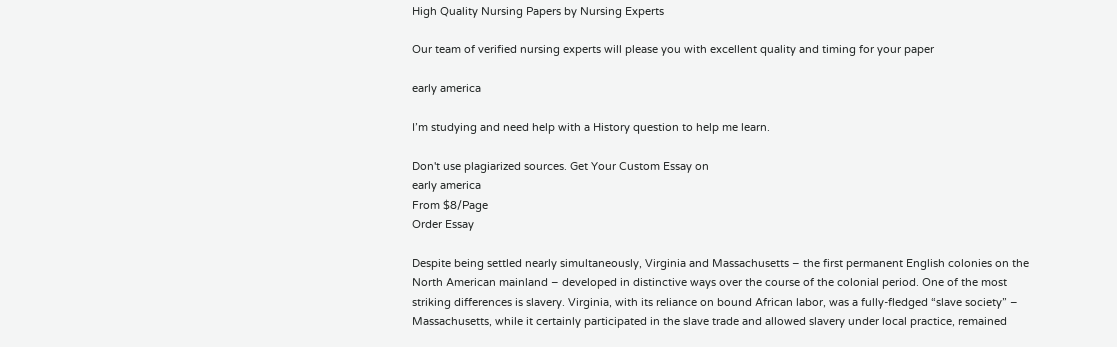High Quality Nursing Papers by Nursing Experts

Our team of verified nursing experts will please you with excellent quality and timing for your paper

early america

I’m studying and need help with a History question to help me learn.

Don't use plagiarized sources. Get Your Custom Essay on
early america
From $8/Page
Order Essay

Despite being settled nearly simultaneously, Virginia and Massachusetts – the first permanent English colonies on the North American mainland – developed in distinctive ways over the course of the colonial period. One of the most striking differences is slavery. Virginia, with its reliance on bound African labor, was a fully-fledged “slave society” – Massachusetts, while it certainly participated in the slave trade and allowed slavery under local practice, remained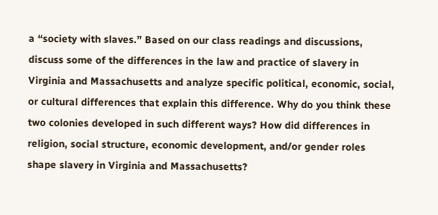a “society with slaves.” Based on our class readings and discussions, discuss some of the differences in the law and practice of slavery in Virginia and Massachusetts and analyze specific political, economic, social, or cultural differences that explain this difference. Why do you think these two colonies developed in such different ways? How did differences in religion, social structure, economic development, and/or gender roles shape slavery in Virginia and Massachusetts?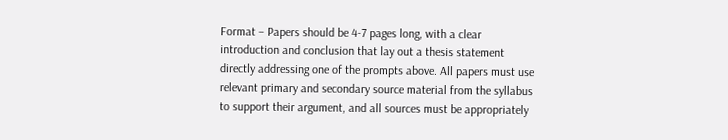Format – Papers should be 4-7 pages long, with a clear introduction and conclusion that lay out a thesis statement directly addressing one of the prompts above. All papers must use relevant primary and secondary source material from the syllabus to support their argument, and all sources must be appropriately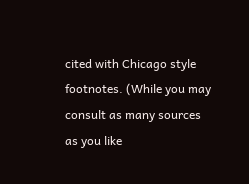cited with Chicago style footnotes. (While you may consult as many sources as you like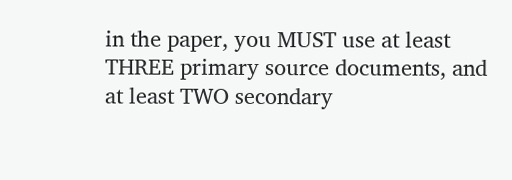in the paper, you MUST use at least THREE primary source documents, and at least TWO secondary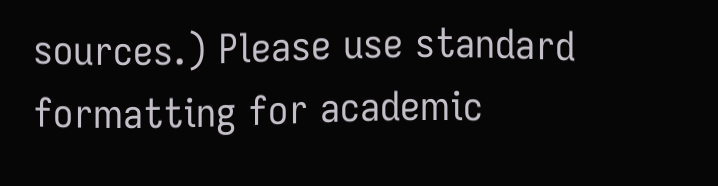sources.) Please use standard formatting for academic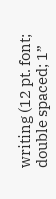writing (12 pt. font; double spaced; 1”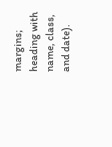margins; heading with name, class, and date).